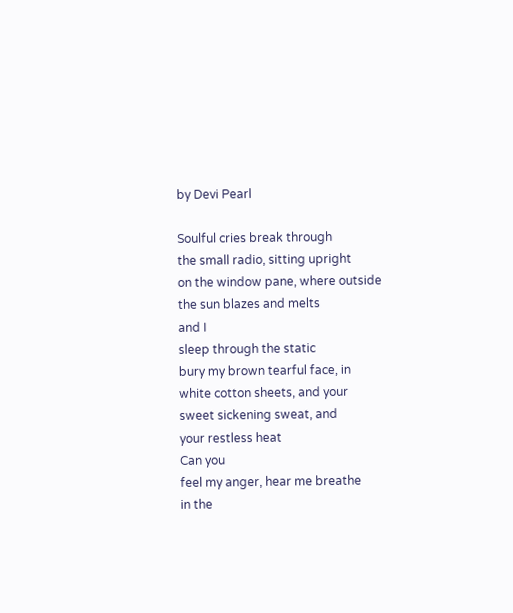by Devi Pearl

Soulful cries break through
the small radio, sitting upright
on the window pane, where outside
the sun blazes and melts
and I
sleep through the static
bury my brown tearful face, in
white cotton sheets, and your
sweet sickening sweat, and
your restless heat
Can you
feel my anger, hear me breathe
in the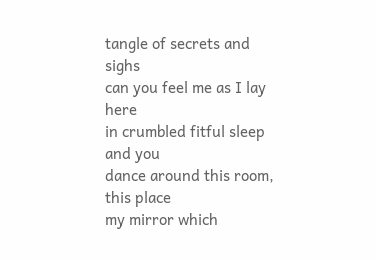tangle of secrets and sighs
can you feel me as I lay here
in crumbled fitful sleep
and you
dance around this room, this place
my mirror which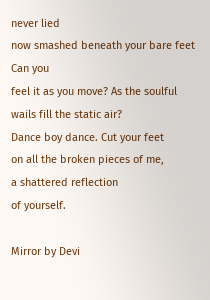never lied
now smashed beneath your bare feet
Can you
feel it as you move? As the soulful
wails fill the static air?
Dance boy dance. Cut your feet
on all the broken pieces of me,
a shattered reflection
of yourself.

Mirror by Devi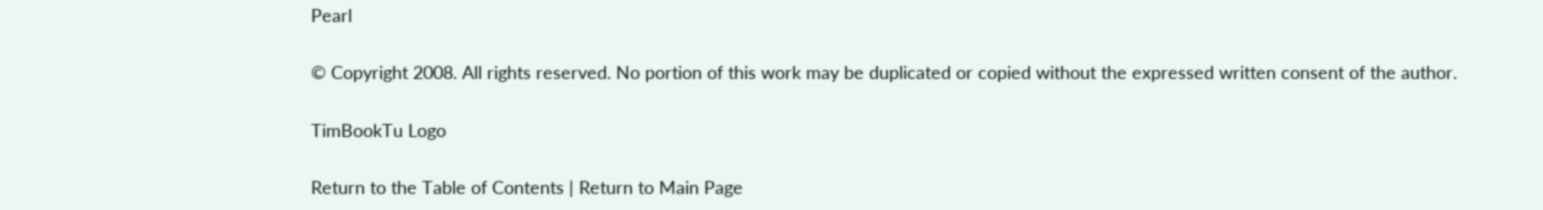Pearl

© Copyright 2008. All rights reserved. No portion of this work may be duplicated or copied without the expressed written consent of the author.

TimBookTu Logo

Return to the Table of Contents | Return to Main Page